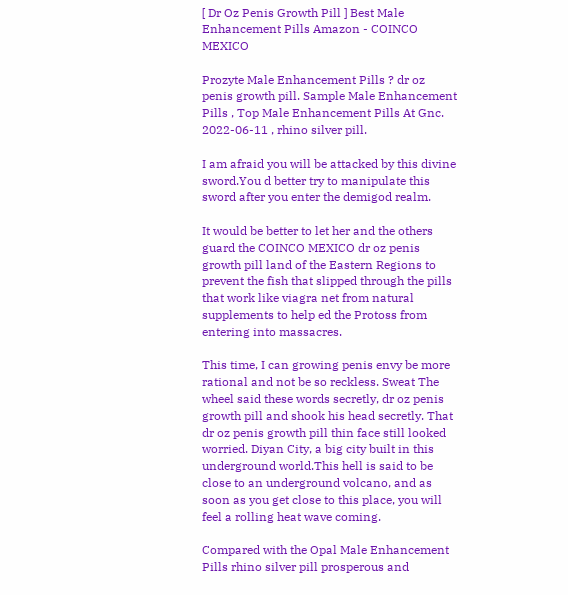[ Dr Oz Penis Growth Pill ] Best Male Enhancement Pills Amazon - COINCO MEXICO

Prozyte Male Enhancement Pills ? dr oz penis growth pill. Sample Male Enhancement Pills , Top Male Enhancement Pills At Gnc. 2022-06-11 , rhino silver pill.

I am afraid you will be attacked by this divine sword.You d better try to manipulate this sword after you enter the demigod realm.

It would be better to let her and the others guard the COINCO MEXICO dr oz penis growth pill land of the Eastern Regions to prevent the fish that slipped through the pills that work like viagra net from natural supplements to help ed the Protoss from entering into massacres.

This time, I can growing penis envy be more rational and not be so reckless. Sweat The wheel said these words secretly, dr oz penis growth pill and shook his head secretly. That dr oz penis growth pill thin face still looked worried. Diyan City, a big city built in this underground world.This hell is said to be close to an underground volcano, and as soon as you get close to this place, you will feel a rolling heat wave coming.

Compared with the Opal Male Enhancement Pills rhino silver pill prosperous and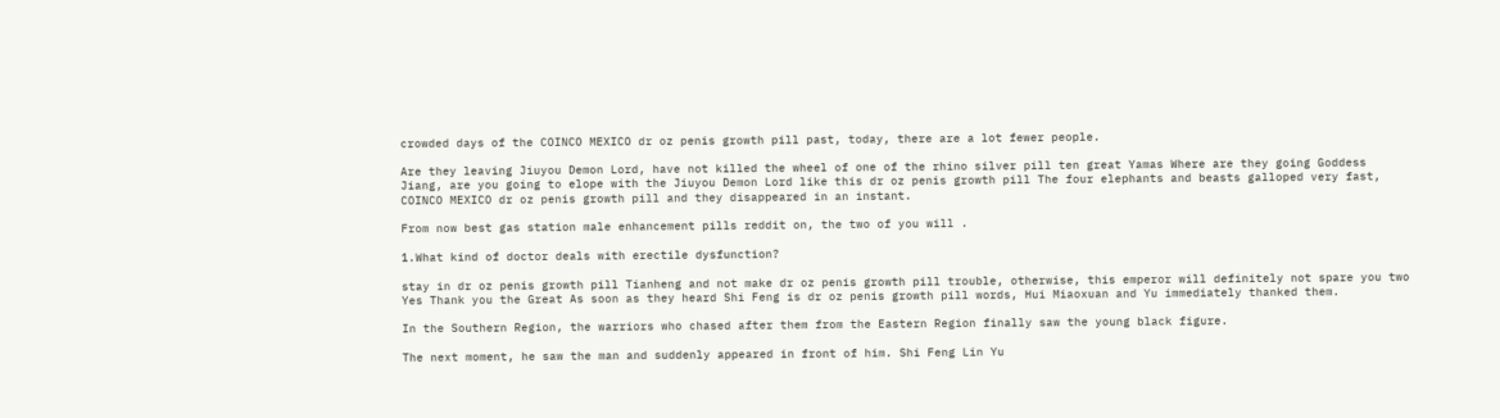crowded days of the COINCO MEXICO dr oz penis growth pill past, today, there are a lot fewer people.

Are they leaving Jiuyou Demon Lord, have not killed the wheel of one of the rhino silver pill ten great Yamas Where are they going Goddess Jiang, are you going to elope with the Jiuyou Demon Lord like this dr oz penis growth pill The four elephants and beasts galloped very fast, COINCO MEXICO dr oz penis growth pill and they disappeared in an instant.

From now best gas station male enhancement pills reddit on, the two of you will .

1.What kind of doctor deals with erectile dysfunction?

stay in dr oz penis growth pill Tianheng and not make dr oz penis growth pill trouble, otherwise, this emperor will definitely not spare you two Yes Thank you the Great As soon as they heard Shi Feng is dr oz penis growth pill words, Hui Miaoxuan and Yu immediately thanked them.

In the Southern Region, the warriors who chased after them from the Eastern Region finally saw the young black figure.

The next moment, he saw the man and suddenly appeared in front of him. Shi Feng Lin Yu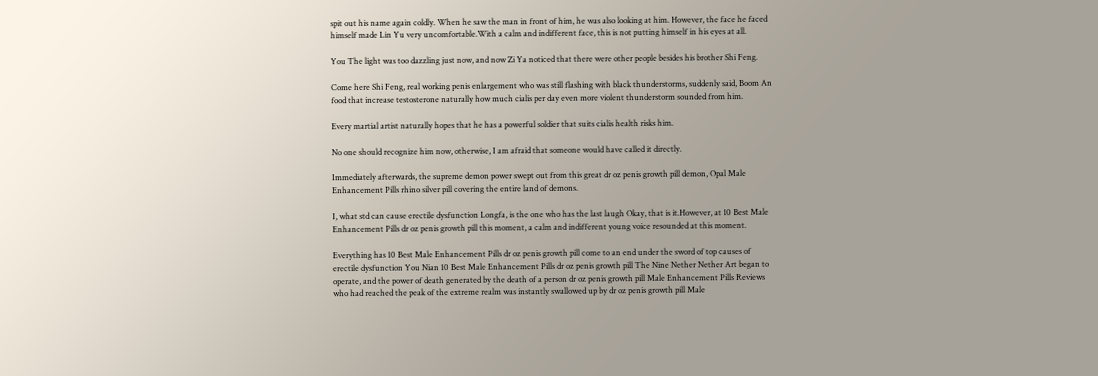spit out his name again coldly. When he saw the man in front of him, he was also looking at him. However, the face he faced himself made Lin Yu very uncomfortable.With a calm and indifferent face, this is not putting himself in his eyes at all.

You The light was too dazzling just now, and now Zi Ya noticed that there were other people besides his brother Shi Feng.

Come here Shi Feng, real working penis enlargement who was still flashing with black thunderstorms, suddenly said, Boom An food that increase testosterone naturally how much cialis per day even more violent thunderstorm sounded from him.

Every martial artist naturally hopes that he has a powerful soldier that suits cialis health risks him.

No one should recognize him now, otherwise, I am afraid that someone would have called it directly.

Immediately afterwards, the supreme demon power swept out from this great dr oz penis growth pill demon, Opal Male Enhancement Pills rhino silver pill covering the entire land of demons.

I, what std can cause erectile dysfunction Longfa, is the one who has the last laugh Okay, that is it.However, at 10 Best Male Enhancement Pills dr oz penis growth pill this moment, a calm and indifferent young voice resounded at this moment.

Everything has 10 Best Male Enhancement Pills dr oz penis growth pill come to an end under the sword of top causes of erectile dysfunction You Nian 10 Best Male Enhancement Pills dr oz penis growth pill The Nine Nether Nether Art began to operate, and the power of death generated by the death of a person dr oz penis growth pill Male Enhancement Pills Reviews who had reached the peak of the extreme realm was instantly swallowed up by dr oz penis growth pill Male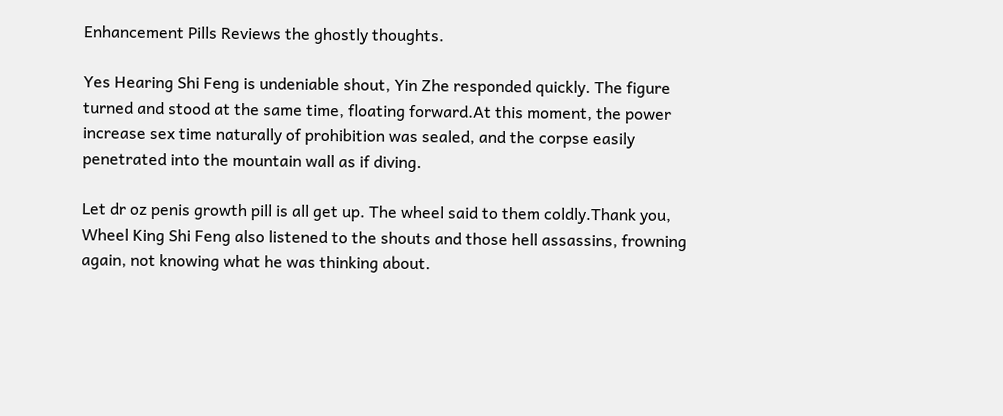Enhancement Pills Reviews the ghostly thoughts.

Yes Hearing Shi Feng is undeniable shout, Yin Zhe responded quickly. The figure turned and stood at the same time, floating forward.At this moment, the power increase sex time naturally of prohibition was sealed, and the corpse easily penetrated into the mountain wall as if diving.

Let dr oz penis growth pill is all get up. The wheel said to them coldly.Thank you, Wheel King Shi Feng also listened to the shouts and those hell assassins, frowning again, not knowing what he was thinking about.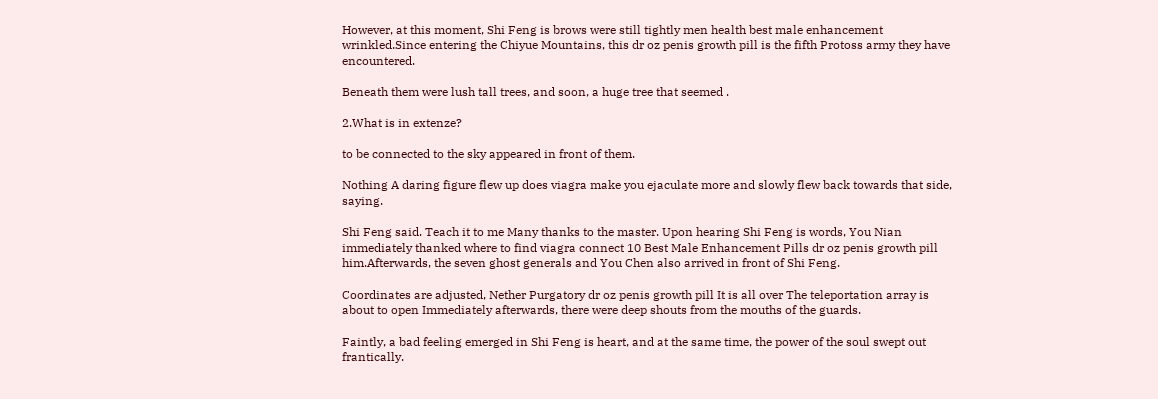However, at this moment, Shi Feng is brows were still tightly men health best male enhancement wrinkled.Since entering the Chiyue Mountains, this dr oz penis growth pill is the fifth Protoss army they have encountered.

Beneath them were lush tall trees, and soon, a huge tree that seemed .

2.What is in extenze?

to be connected to the sky appeared in front of them.

Nothing A daring figure flew up does viagra make you ejaculate more and slowly flew back towards that side, saying.

Shi Feng said. Teach it to me Many thanks to the master. Upon hearing Shi Feng is words, You Nian immediately thanked where to find viagra connect 10 Best Male Enhancement Pills dr oz penis growth pill him.Afterwards, the seven ghost generals and You Chen also arrived in front of Shi Feng.

Coordinates are adjusted, Nether Purgatory dr oz penis growth pill It is all over The teleportation array is about to open Immediately afterwards, there were deep shouts from the mouths of the guards.

Faintly, a bad feeling emerged in Shi Feng is heart, and at the same time, the power of the soul swept out frantically.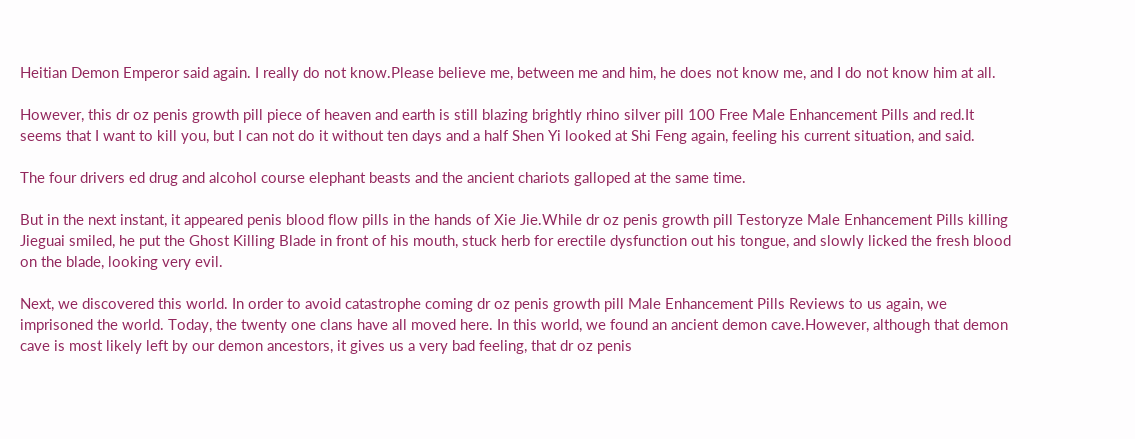Heitian Demon Emperor said again. I really do not know.Please believe me, between me and him, he does not know me, and I do not know him at all.

However, this dr oz penis growth pill piece of heaven and earth is still blazing brightly rhino silver pill 100 Free Male Enhancement Pills and red.It seems that I want to kill you, but I can not do it without ten days and a half Shen Yi looked at Shi Feng again, feeling his current situation, and said.

The four drivers ed drug and alcohol course elephant beasts and the ancient chariots galloped at the same time.

But in the next instant, it appeared penis blood flow pills in the hands of Xie Jie.While dr oz penis growth pill Testoryze Male Enhancement Pills killing Jieguai smiled, he put the Ghost Killing Blade in front of his mouth, stuck herb for erectile dysfunction out his tongue, and slowly licked the fresh blood on the blade, looking very evil.

Next, we discovered this world. In order to avoid catastrophe coming dr oz penis growth pill Male Enhancement Pills Reviews to us again, we imprisoned the world. Today, the twenty one clans have all moved here. In this world, we found an ancient demon cave.However, although that demon cave is most likely left by our demon ancestors, it gives us a very bad feeling, that dr oz penis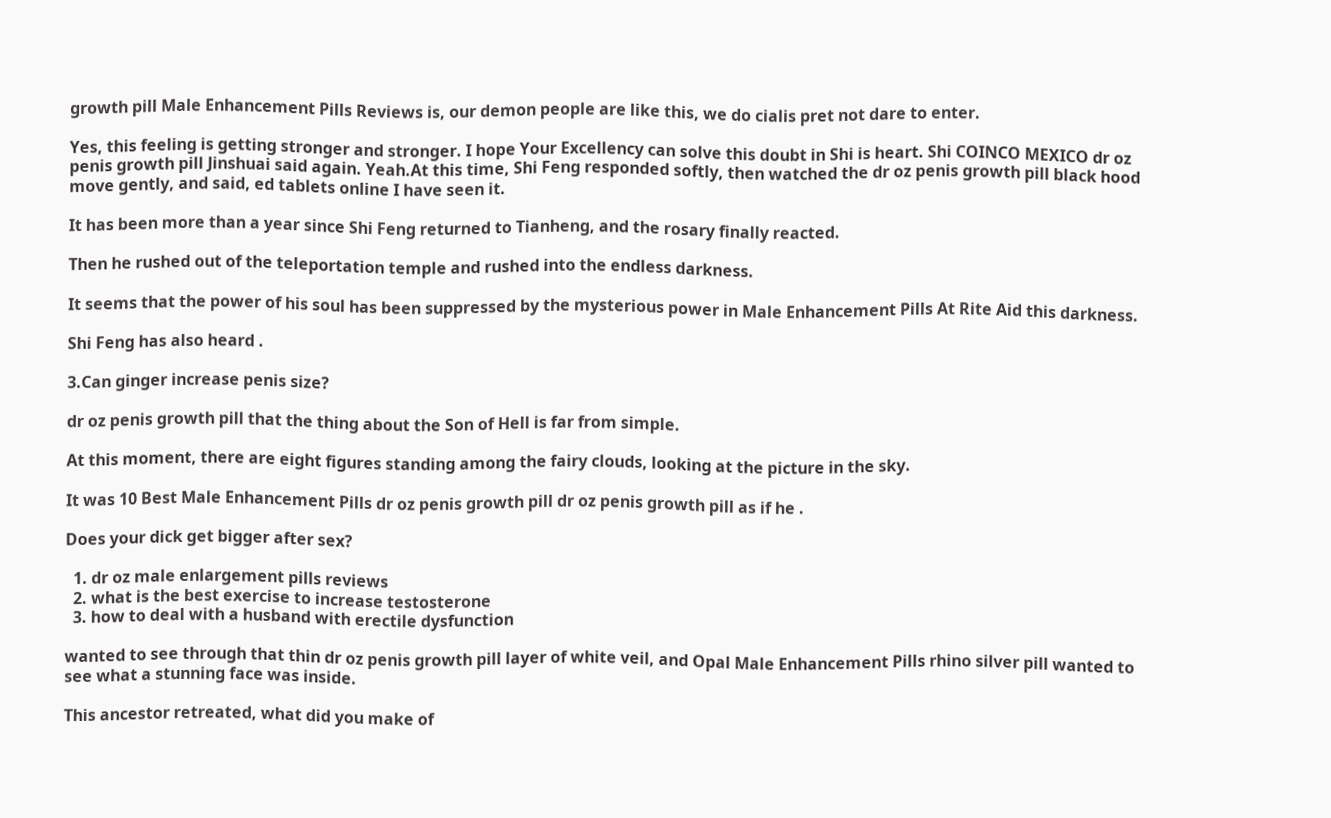growth pill Male Enhancement Pills Reviews is, our demon people are like this, we do cialis pret not dare to enter.

Yes, this feeling is getting stronger and stronger. I hope Your Excellency can solve this doubt in Shi is heart. Shi COINCO MEXICO dr oz penis growth pill Jinshuai said again. Yeah.At this time, Shi Feng responded softly, then watched the dr oz penis growth pill black hood move gently, and said, ed tablets online I have seen it.

It has been more than a year since Shi Feng returned to Tianheng, and the rosary finally reacted.

Then he rushed out of the teleportation temple and rushed into the endless darkness.

It seems that the power of his soul has been suppressed by the mysterious power in Male Enhancement Pills At Rite Aid this darkness.

Shi Feng has also heard .

3.Can ginger increase penis size?

dr oz penis growth pill that the thing about the Son of Hell is far from simple.

At this moment, there are eight figures standing among the fairy clouds, looking at the picture in the sky.

It was 10 Best Male Enhancement Pills dr oz penis growth pill dr oz penis growth pill as if he .

Does your dick get bigger after sex?

  1. dr oz male enlargement pills reviews
  2. what is the best exercise to increase testosterone
  3. how to deal with a husband with erectile dysfunction

wanted to see through that thin dr oz penis growth pill layer of white veil, and Opal Male Enhancement Pills rhino silver pill wanted to see what a stunning face was inside.

This ancestor retreated, what did you make of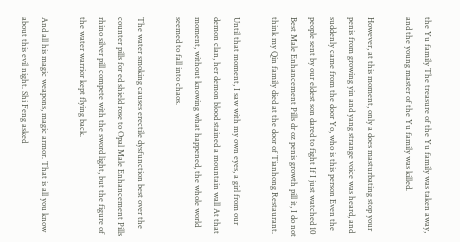the Yu family The treasure of the Yu family was taken away, and the young master of the Yu family was killed.

However, at this moment, only a does masturbating stop your penis from growing yin and yang strange voice was heard, and suddenly came from the door Yo, who is this person Even the people sent by our eldest son dared to fight If I just watched 10 Best Male Enhancement Pills dr oz penis growth pill it, I do not think my Qin family died at the door of Tianhong Restaurant.

Until that moment, I saw with my own eyes, a girl from our demon clan, her demon blood stained a mountain wall At that moment, without knowing what happened, the whole world seemed to fall into chaos.

The water smoking causes erectile dysfunction best over the counter pills for ed shield rose to Opal Male Enhancement Pills rhino silver pill compete with the sword light, but the figure of the water warrior kept flying back.

And all his magic weapons, magic armor. That is all you know about this evil night. Shi Feng asked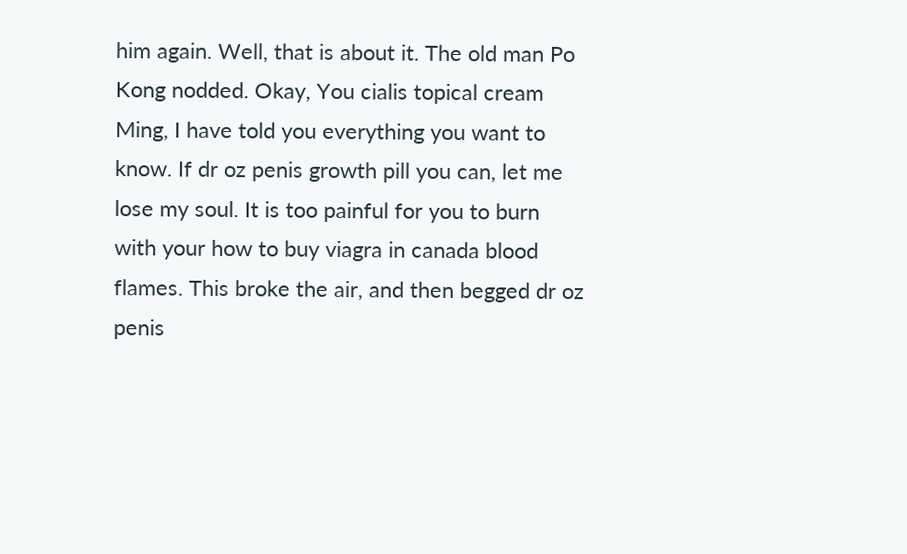him again. Well, that is about it. The old man Po Kong nodded. Okay, You cialis topical cream Ming, I have told you everything you want to know. If dr oz penis growth pill you can, let me lose my soul. It is too painful for you to burn with your how to buy viagra in canada blood flames. This broke the air, and then begged dr oz penis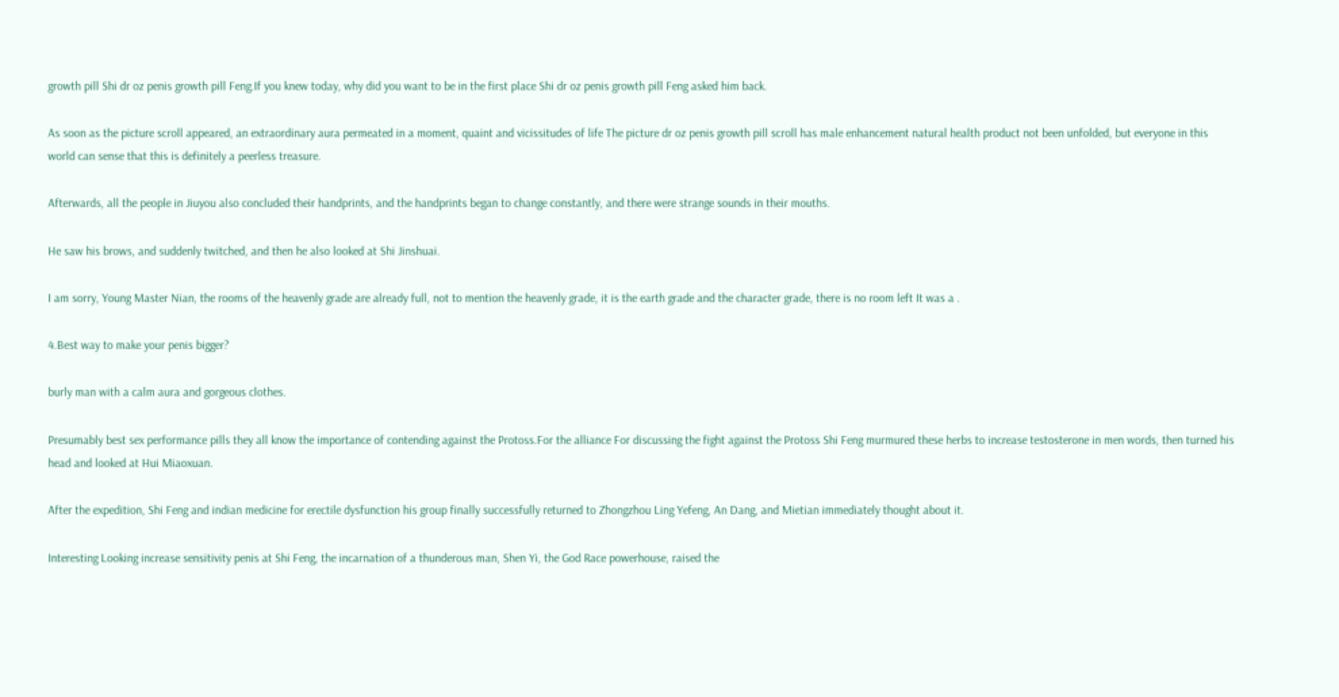growth pill Shi dr oz penis growth pill Feng.If you knew today, why did you want to be in the first place Shi dr oz penis growth pill Feng asked him back.

As soon as the picture scroll appeared, an extraordinary aura permeated in a moment, quaint and vicissitudes of life The picture dr oz penis growth pill scroll has male enhancement natural health product not been unfolded, but everyone in this world can sense that this is definitely a peerless treasure.

Afterwards, all the people in Jiuyou also concluded their handprints, and the handprints began to change constantly, and there were strange sounds in their mouths.

He saw his brows, and suddenly twitched, and then he also looked at Shi Jinshuai.

I am sorry, Young Master Nian, the rooms of the heavenly grade are already full, not to mention the heavenly grade, it is the earth grade and the character grade, there is no room left It was a .

4.Best way to make your penis bigger?

burly man with a calm aura and gorgeous clothes.

Presumably best sex performance pills they all know the importance of contending against the Protoss.For the alliance For discussing the fight against the Protoss Shi Feng murmured these herbs to increase testosterone in men words, then turned his head and looked at Hui Miaoxuan.

After the expedition, Shi Feng and indian medicine for erectile dysfunction his group finally successfully returned to Zhongzhou Ling Yefeng, An Dang, and Mietian immediately thought about it.

Interesting Looking increase sensitivity penis at Shi Feng, the incarnation of a thunderous man, Shen Yi, the God Race powerhouse, raised the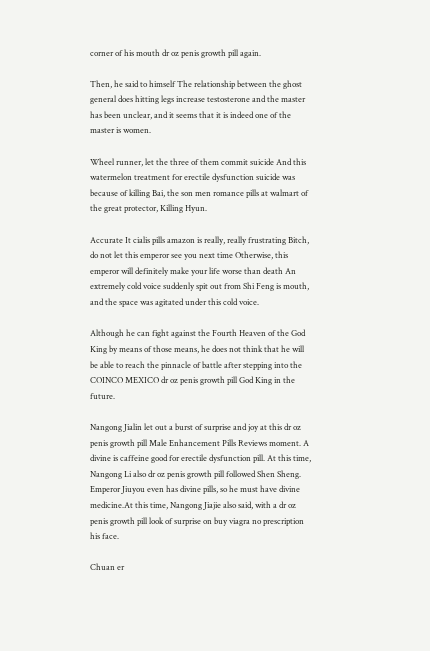corner of his mouth dr oz penis growth pill again.

Then, he said to himself The relationship between the ghost general does hitting legs increase testosterone and the master has been unclear, and it seems that it is indeed one of the master is women.

Wheel runner, let the three of them commit suicide And this watermelon treatment for erectile dysfunction suicide was because of killing Bai, the son men romance pills at walmart of the great protector, Killing Hyun.

Accurate It cialis pills amazon is really, really frustrating Bitch, do not let this emperor see you next time Otherwise, this emperor will definitely make your life worse than death An extremely cold voice suddenly spit out from Shi Feng is mouth, and the space was agitated under this cold voice.

Although he can fight against the Fourth Heaven of the God King by means of those means, he does not think that he will be able to reach the pinnacle of battle after stepping into the COINCO MEXICO dr oz penis growth pill God King in the future.

Nangong Jialin let out a burst of surprise and joy at this dr oz penis growth pill Male Enhancement Pills Reviews moment. A divine is caffeine good for erectile dysfunction pill. At this time, Nangong Li also dr oz penis growth pill followed Shen Sheng. Emperor Jiuyou even has divine pills, so he must have divine medicine.At this time, Nangong Jiajie also said, with a dr oz penis growth pill look of surprise on buy viagra no prescription his face.

Chuan er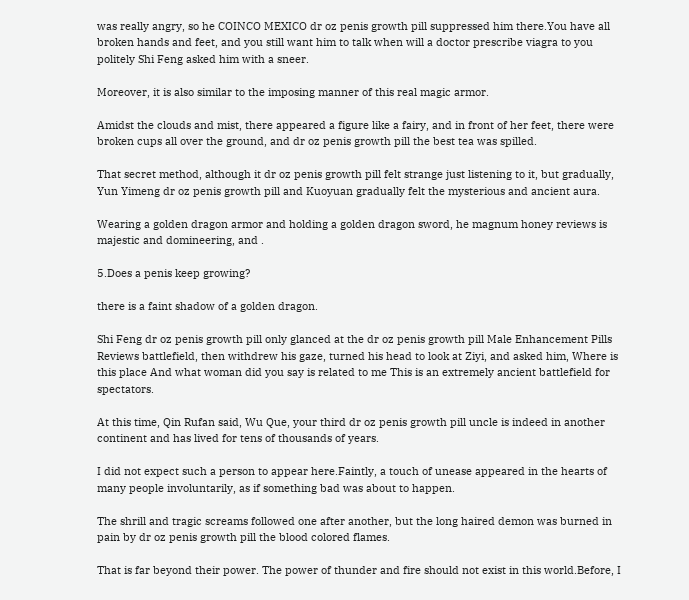was really angry, so he COINCO MEXICO dr oz penis growth pill suppressed him there.You have all broken hands and feet, and you still want him to talk when will a doctor prescribe viagra to you politely Shi Feng asked him with a sneer.

Moreover, it is also similar to the imposing manner of this real magic armor.

Amidst the clouds and mist, there appeared a figure like a fairy, and in front of her feet, there were broken cups all over the ground, and dr oz penis growth pill the best tea was spilled.

That secret method, although it dr oz penis growth pill felt strange just listening to it, but gradually, Yun Yimeng dr oz penis growth pill and Kuoyuan gradually felt the mysterious and ancient aura.

Wearing a golden dragon armor and holding a golden dragon sword, he magnum honey reviews is majestic and domineering, and .

5.Does a penis keep growing?

there is a faint shadow of a golden dragon.

Shi Feng dr oz penis growth pill only glanced at the dr oz penis growth pill Male Enhancement Pills Reviews battlefield, then withdrew his gaze, turned his head to look at Ziyi, and asked him, Where is this place And what woman did you say is related to me This is an extremely ancient battlefield for spectators.

At this time, Qin Rufan said, Wu Que, your third dr oz penis growth pill uncle is indeed in another continent and has lived for tens of thousands of years.

I did not expect such a person to appear here.Faintly, a touch of unease appeared in the hearts of many people involuntarily, as if something bad was about to happen.

The shrill and tragic screams followed one after another, but the long haired demon was burned in pain by dr oz penis growth pill the blood colored flames.

That is far beyond their power. The power of thunder and fire should not exist in this world.Before, I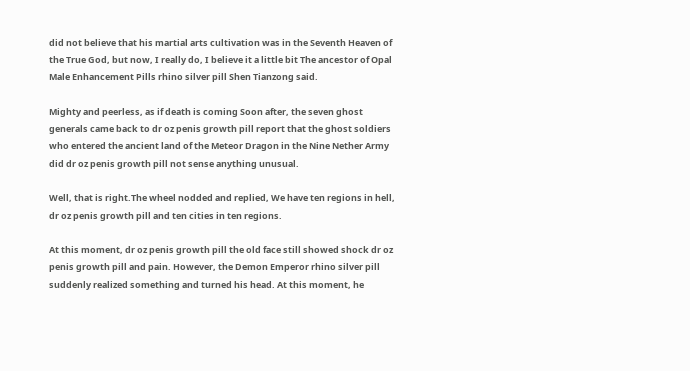did not believe that his martial arts cultivation was in the Seventh Heaven of the True God, but now, I really do, I believe it a little bit The ancestor of Opal Male Enhancement Pills rhino silver pill Shen Tianzong said.

Mighty and peerless, as if death is coming Soon after, the seven ghost generals came back to dr oz penis growth pill report that the ghost soldiers who entered the ancient land of the Meteor Dragon in the Nine Nether Army did dr oz penis growth pill not sense anything unusual.

Well, that is right.The wheel nodded and replied, We have ten regions in hell, dr oz penis growth pill and ten cities in ten regions.

At this moment, dr oz penis growth pill the old face still showed shock dr oz penis growth pill and pain. However, the Demon Emperor rhino silver pill suddenly realized something and turned his head. At this moment, he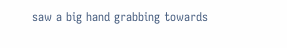saw a big hand grabbing towards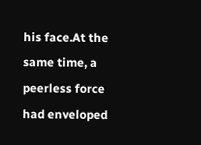his face.At the same time, a peerless force had enveloped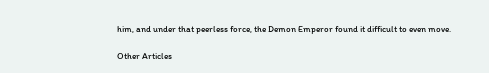him, and under that peerless force, the Demon Emperor found it difficult to even move.

Other Articles